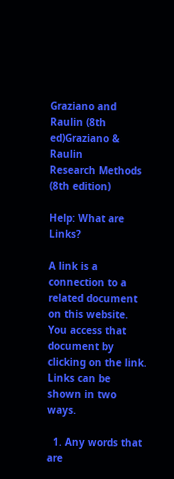Graziano and Raulin (8th ed)Graziano & Raulin
Research Methods (8th edition)

Help: What are Links?

A link is a connection to a related document on this website. You access that document by clicking on the link. Links can be shown in two ways.

  1. Any words that are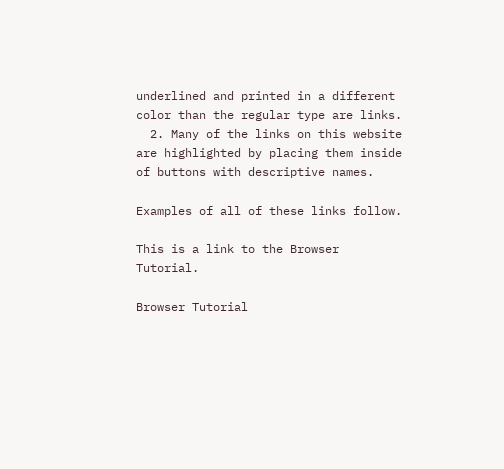underlined and printed in a different color than the regular type are links.
  2. Many of the links on this website are highlighted by placing them inside of buttons with descriptive names.

Examples of all of these links follow.

This is a link to the Browser Tutorial.

Browser Tutorial